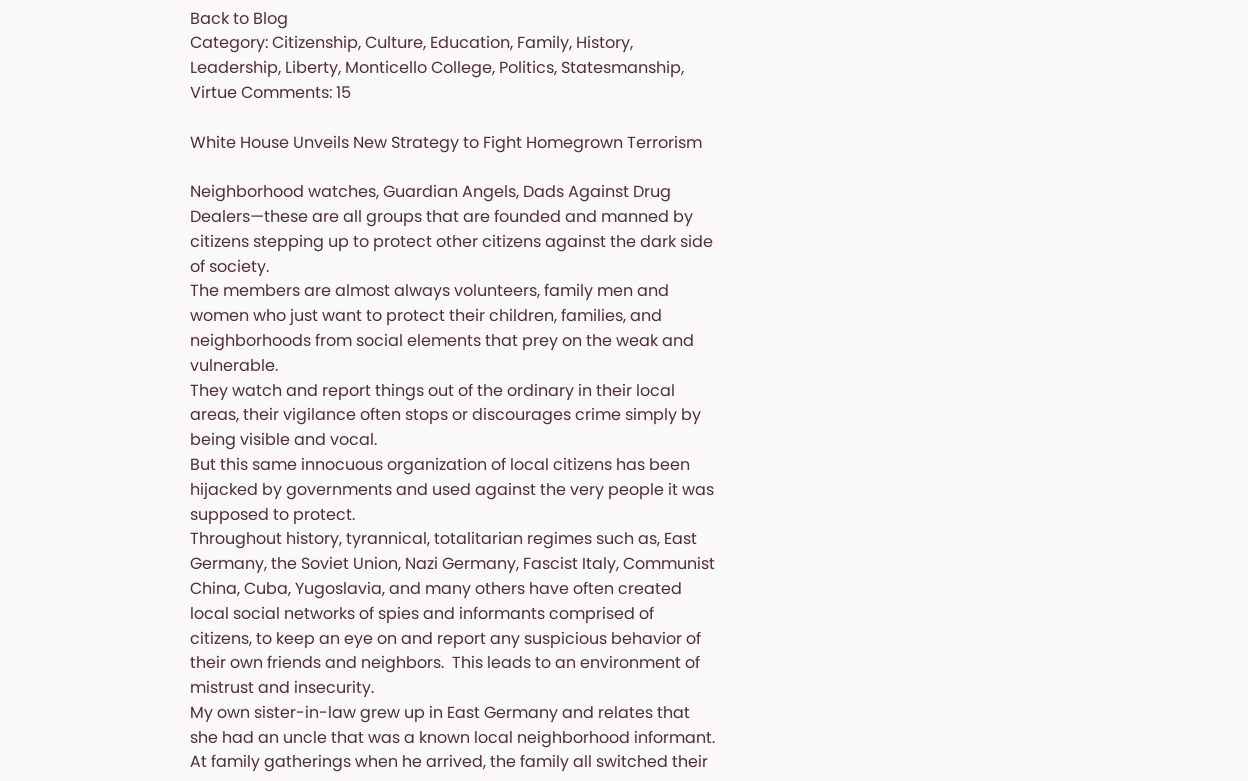Back to Blog
Category: Citizenship, Culture, Education, Family, History, Leadership, Liberty, Monticello College, Politics, Statesmanship, Virtue Comments: 15

White House Unveils New Strategy to Fight Homegrown Terrorism

Neighborhood watches, Guardian Angels, Dads Against Drug Dealers—these are all groups that are founded and manned by citizens stepping up to protect other citizens against the dark side of society.
The members are almost always volunteers, family men and women who just want to protect their children, families, and neighborhoods from social elements that prey on the weak and vulnerable.
They watch and report things out of the ordinary in their local areas, their vigilance often stops or discourages crime simply by being visible and vocal.
But this same innocuous organization of local citizens has been hijacked by governments and used against the very people it was supposed to protect.
Throughout history, tyrannical, totalitarian regimes such as, East Germany, the Soviet Union, Nazi Germany, Fascist Italy, Communist China, Cuba, Yugoslavia, and many others have often created local social networks of spies and informants comprised of citizens, to keep an eye on and report any suspicious behavior of their own friends and neighbors.  This leads to an environment of mistrust and insecurity.
My own sister-in-law grew up in East Germany and relates that she had an uncle that was a known local neighborhood informant.  At family gatherings when he arrived, the family all switched their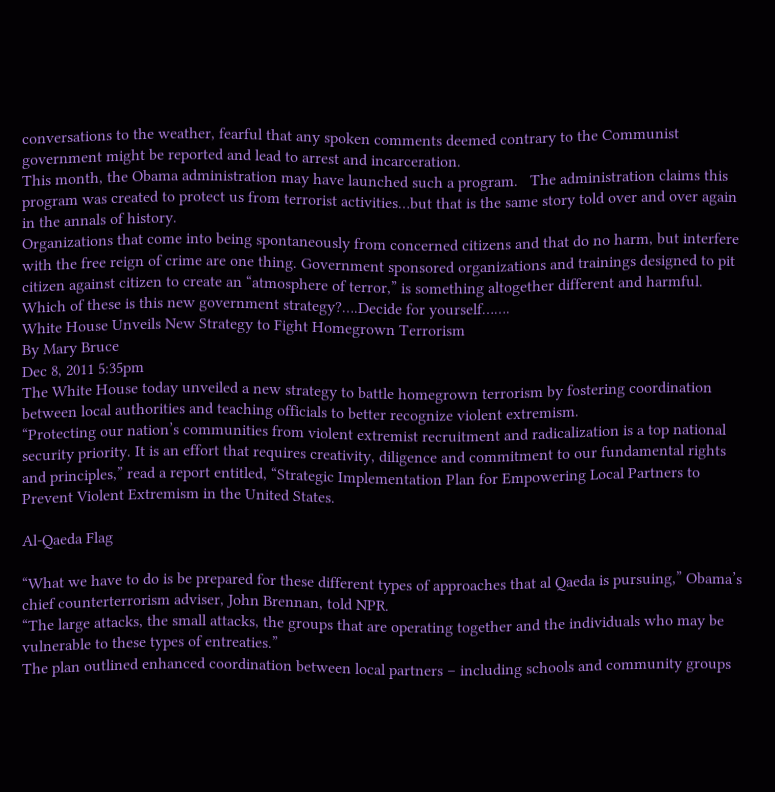conversations to the weather, fearful that any spoken comments deemed contrary to the Communist government might be reported and lead to arrest and incarceration.
This month, the Obama administration may have launched such a program.   The administration claims this program was created to protect us from terrorist activities…but that is the same story told over and over again in the annals of history.
Organizations that come into being spontaneously from concerned citizens and that do no harm, but interfere with the free reign of crime are one thing. Government sponsored organizations and trainings designed to pit citizen against citizen to create an “atmosphere of terror,” is something altogether different and harmful.
Which of these is this new government strategy?….Decide for yourself…….
White House Unveils New Strategy to Fight Homegrown Terrorism
By Mary Bruce
Dec 8, 2011 5:35pm
The White House today unveiled a new strategy to battle homegrown terrorism by fostering coordination between local authorities and teaching officials to better recognize violent extremism.
“Protecting our nation’s communities from violent extremist recruitment and radicalization is a top national security priority. It is an effort that requires creativity, diligence and commitment to our fundamental rights and principles,” read a report entitled, “Strategic Implementation Plan for Empowering Local Partners to Prevent Violent Extremism in the United States.

Al-Qaeda Flag

“What we have to do is be prepared for these different types of approaches that al Qaeda is pursuing,” Obama’s chief counterterrorism adviser, John Brennan, told NPR.
“The large attacks, the small attacks, the groups that are operating together and the individuals who may be vulnerable to these types of entreaties.”
The plan outlined enhanced coordination between local partners – including schools and community groups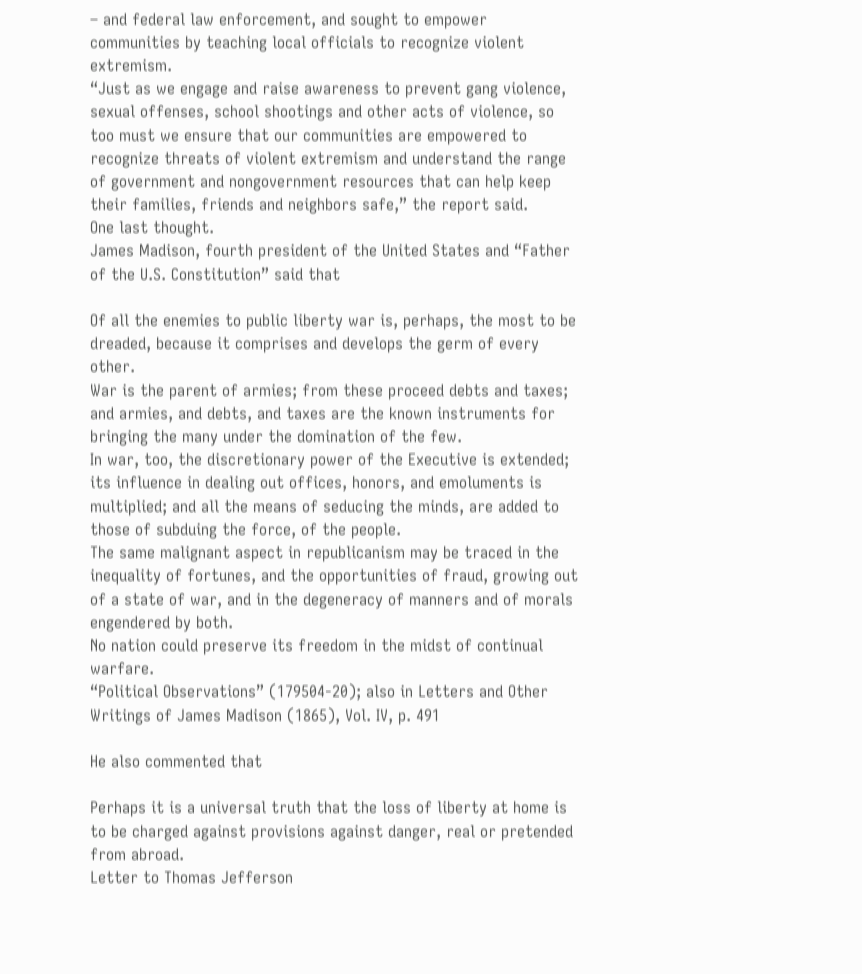– and federal law enforcement, and sought to empower communities by teaching local officials to recognize violent extremism.
“Just as we engage and raise awareness to prevent gang violence, sexual offenses, school shootings and other acts of violence, so too must we ensure that our communities are empowered to recognize threats of violent extremism and understand the range of government and nongovernment resources that can help keep their families, friends and neighbors safe,” the report said.
One last thought.
James Madison, fourth president of the United States and “Father of the U.S. Constitution” said that

Of all the enemies to public liberty war is, perhaps, the most to be dreaded, because it comprises and develops the germ of every other.
War is the parent of armies; from these proceed debts and taxes; and armies, and debts, and taxes are the known instruments for bringing the many under the domination of the few.
In war, too, the discretionary power of the Executive is extended; its influence in dealing out offices, honors, and emoluments is multiplied; and all the means of seducing the minds, are added to those of subduing the force, of the people.
The same malignant aspect in republicanism may be traced in the inequality of fortunes, and the opportunities of fraud, growing out of a state of war, and in the degeneracy of manners and of morals engendered by both.
No nation could preserve its freedom in the midst of continual warfare.
“Political Observations” (179504-20); also in Letters and Other Writings of James Madison (1865), Vol. IV, p. 491

He also commented that

Perhaps it is a universal truth that the loss of liberty at home is to be charged against provisions against danger, real or pretended from abroad.
Letter to Thomas Jefferson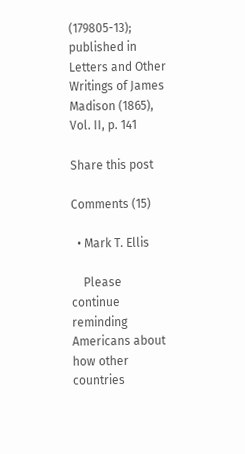(179805-13); published in Letters and Other Writings of James Madison (1865), Vol. II, p. 141

Share this post

Comments (15)

  • Mark T. Ellis

    Please continue reminding Americans about how other countries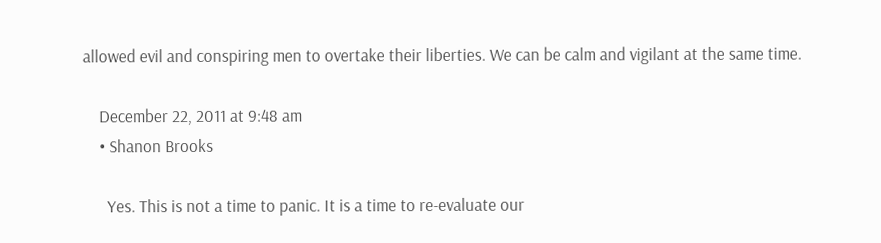allowed evil and conspiring men to overtake their liberties. We can be calm and vigilant at the same time.

    December 22, 2011 at 9:48 am
    • Shanon Brooks

      Yes. This is not a time to panic. It is a time to re-evaluate our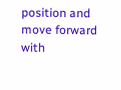position and move forward with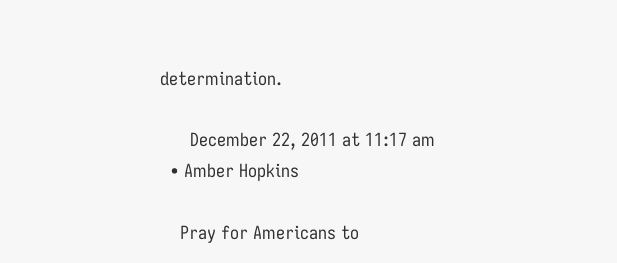determination.

      December 22, 2011 at 11:17 am
  • Amber Hopkins

    Pray for Americans to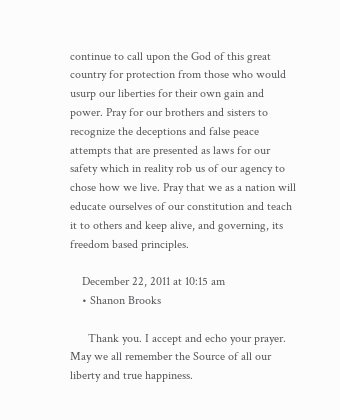continue to call upon the God of this great country for protection from those who would usurp our liberties for their own gain and power. Pray for our brothers and sisters to recognize the deceptions and false peace attempts that are presented as laws for our safety which in reality rob us of our agency to chose how we live. Pray that we as a nation will educate ourselves of our constitution and teach it to others and keep alive, and governing, its freedom based principles.

    December 22, 2011 at 10:15 am
    • Shanon Brooks

      Thank you. I accept and echo your prayer. May we all remember the Source of all our liberty and true happiness.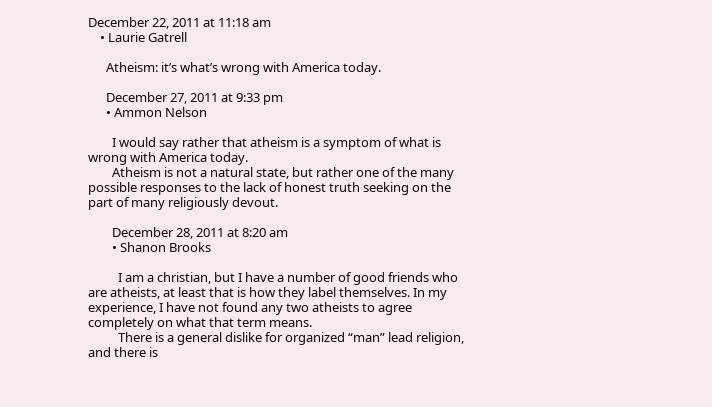December 22, 2011 at 11:18 am
    • Laurie Gatrell

      Atheism: it’s what’s wrong with America today.

      December 27, 2011 at 9:33 pm
      • Ammon Nelson

        I would say rather that atheism is a symptom of what is wrong with America today.
        Atheism is not a natural state, but rather one of the many possible responses to the lack of honest truth seeking on the part of many religiously devout.

        December 28, 2011 at 8:20 am
        • Shanon Brooks

          I am a christian, but I have a number of good friends who are atheists, at least that is how they label themselves. In my experience, I have not found any two atheists to agree completely on what that term means.
          There is a general dislike for organized “man” lead religion, and there is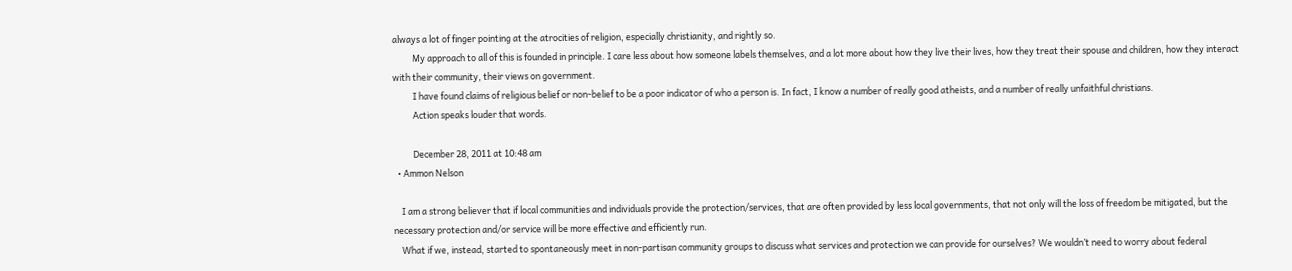always a lot of finger pointing at the atrocities of religion, especially christianity, and rightly so.
          My approach to all of this is founded in principle. I care less about how someone labels themselves, and a lot more about how they live their lives, how they treat their spouse and children, how they interact with their community, their views on government.
          I have found claims of religious belief or non-belief to be a poor indicator of who a person is. In fact, I know a number of really good atheists, and a number of really unfaithful christians.
          Action speaks louder that words.

          December 28, 2011 at 10:48 am
  • Ammon Nelson

    I am a strong believer that if local communities and individuals provide the protection/services, that are often provided by less local governments, that not only will the loss of freedom be mitigated, but the necessary protection and/or service will be more effective and efficiently run.
    What if we, instead, started to spontaneously meet in non-partisan community groups to discuss what services and protection we can provide for ourselves? We wouldn’t need to worry about federal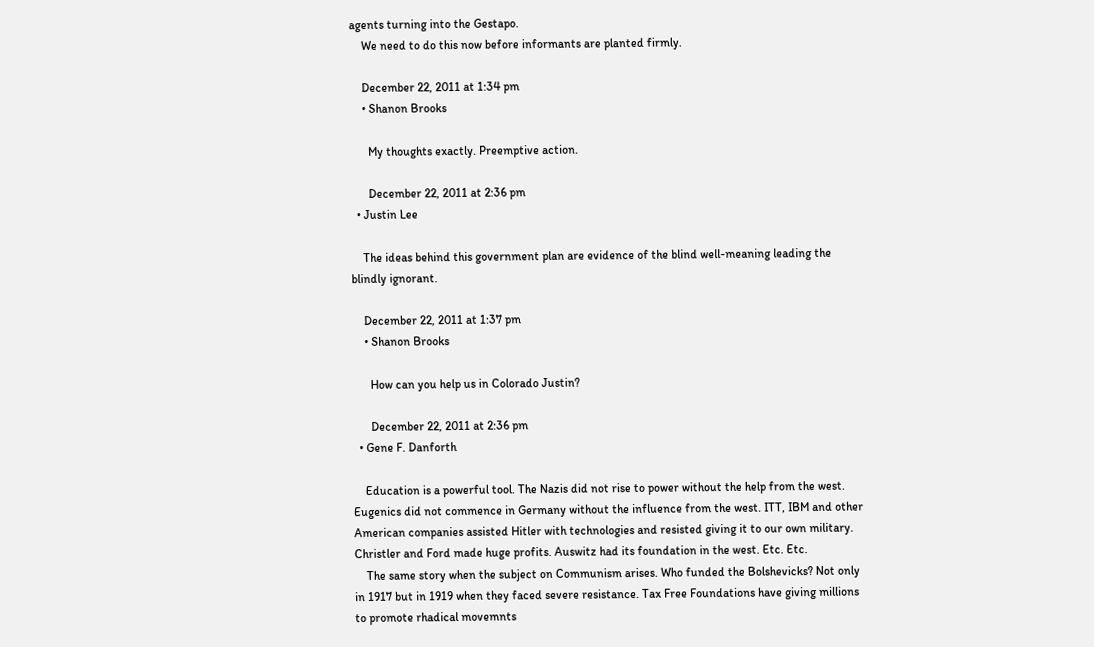agents turning into the Gestapo.
    We need to do this now before informants are planted firmly.

    December 22, 2011 at 1:34 pm
    • Shanon Brooks

      My thoughts exactly. Preemptive action.

      December 22, 2011 at 2:36 pm
  • Justin Lee

    The ideas behind this government plan are evidence of the blind well-meaning leading the blindly ignorant.

    December 22, 2011 at 1:37 pm
    • Shanon Brooks

      How can you help us in Colorado Justin?

      December 22, 2011 at 2:36 pm
  • Gene F. Danforth

    Education is a powerful tool. The Nazis did not rise to power without the help from the west. Eugenics did not commence in Germany without the influence from the west. ITT, IBM and other American companies assisted Hitler with technologies and resisted giving it to our own military. Christler and Ford made huge profits. Auswitz had its foundation in the west. Etc. Etc.
    The same story when the subject on Communism arises. Who funded the Bolshevicks? Not only in 1917 but in 1919 when they faced severe resistance. Tax Free Foundations have giving millions to promote rhadical movemnts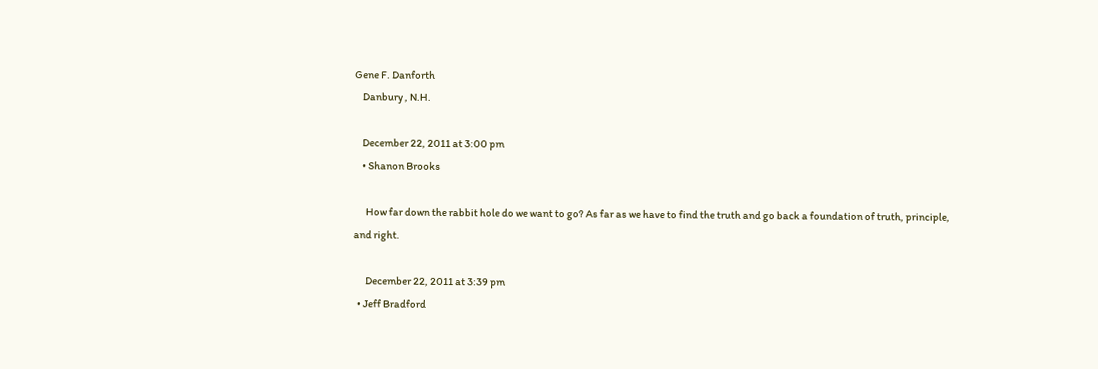Gene F. Danforth
    Danbury , N.H.

    December 22, 2011 at 3:00 pm
    • Shanon Brooks

      How far down the rabbit hole do we want to go? As far as we have to find the truth and go back a foundation of truth, principle, and right.

      December 22, 2011 at 3:39 pm
  • Jeff Bradford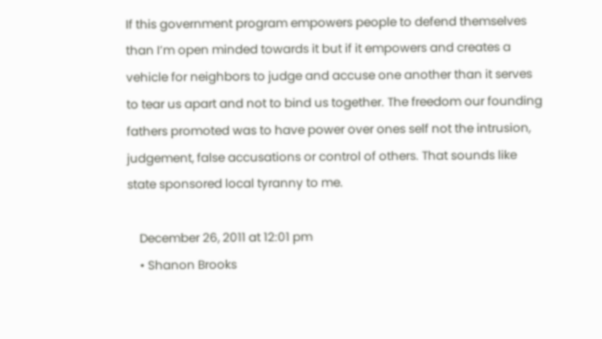If this government program empowers people to defend themselves than I’m open minded towards it but if it empowers and creates a vehicle for neighbors to judge and accuse one another than it serves to tear us apart and not to bind us together. The freedom our founding fathers promoted was to have power over ones self not the intrusion, judgement, false accusations or control of others. That sounds like state sponsored local tyranny to me.

    December 26, 2011 at 12:01 pm
    • Shanon Brooks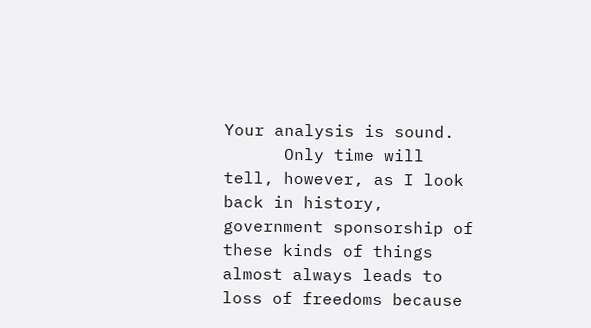Your analysis is sound.
      Only time will tell, however, as I look back in history, government sponsorship of these kinds of things almost always leads to loss of freedoms because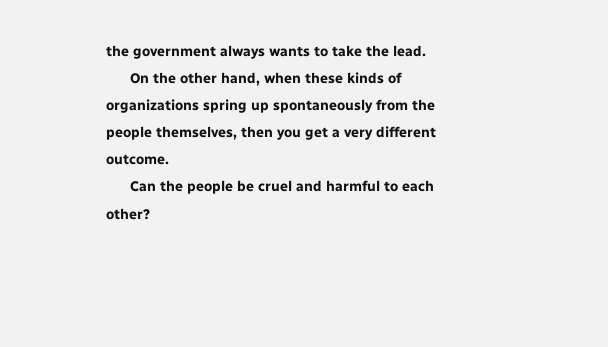the government always wants to take the lead.
      On the other hand, when these kinds of organizations spring up spontaneously from the people themselves, then you get a very different outcome.
      Can the people be cruel and harmful to each other?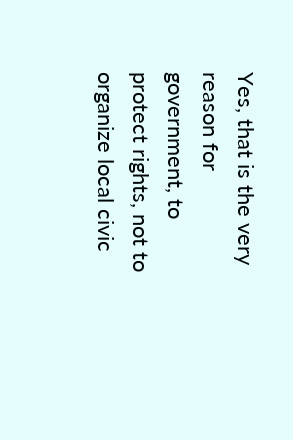Yes, that is the very reason for government, to protect rights, not to organize local civic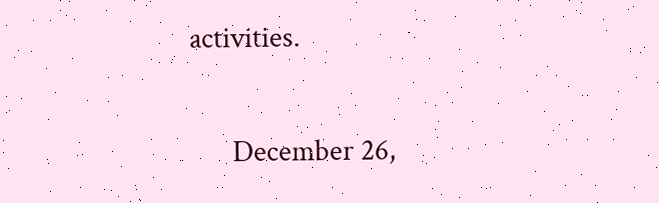activities.

      December 26,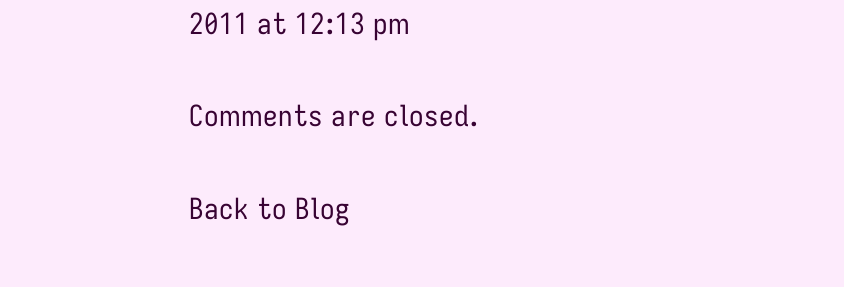2011 at 12:13 pm

Comments are closed.

Back to Blog